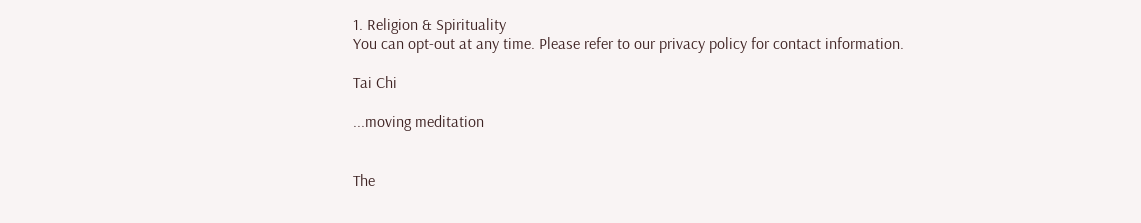1. Religion & Spirituality
You can opt-out at any time. Please refer to our privacy policy for contact information.

Tai Chi

...moving meditation


The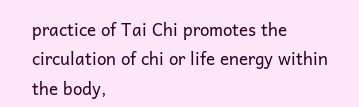practice of Tai Chi promotes the circulation of chi or life energy within the body,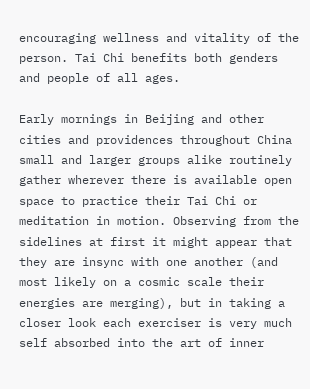encouraging wellness and vitality of the person. Tai Chi benefits both genders and people of all ages.

Early mornings in Beijing and other cities and providences throughout China small and larger groups alike routinely gather wherever there is available open space to practice their Tai Chi or meditation in motion. Observing from the sidelines at first it might appear that they are insync with one another (and most likely on a cosmic scale their energies are merging), but in taking a closer look each exerciser is very much self absorbed into the art of inner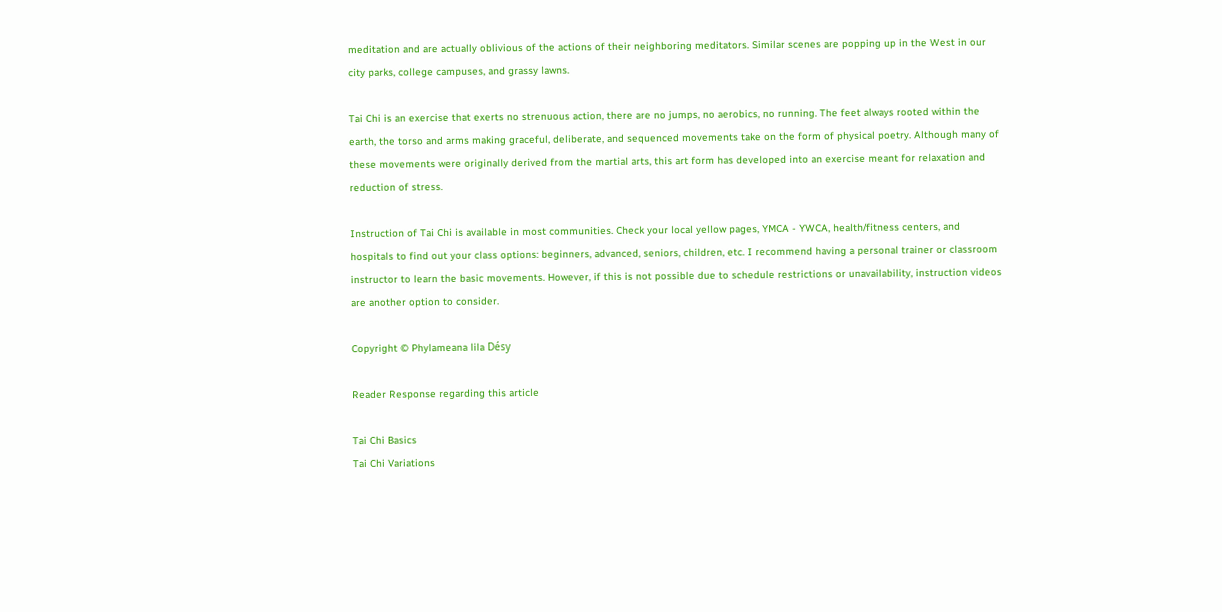meditation and are actually oblivious of the actions of their neighboring meditators. Similar scenes are popping up in the West in our city parks, college campuses, and grassy lawns.

Tai Chi is an exercise that exerts no strenuous action, there are no jumps, no aerobics, no running. The feet always rooted within the earth, the torso and arms making graceful, deliberate, and sequenced movements take on the form of physical poetry. Although many of these movements were originally derived from the martial arts, this art form has developed into an exercise meant for relaxation and reduction of stress.

Instruction of Tai Chi is available in most communities. Check your local yellow pages, YMCA - YWCA, health/fitness centers, and hospitals to find out your class options: beginners, advanced, seniors, children, etc. I recommend having a personal trainer or classroom instructor to learn the basic movements. However, if this is not possible due to schedule restrictions or unavailability, instruction videos are another option to consider.

Copyright © Phylameana lila Désy

Reader Response regarding this article

Tai Chi Basics
Tai Chi Variations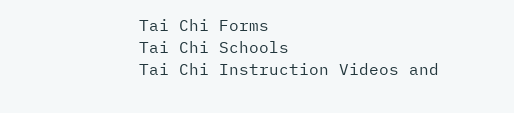Tai Chi Forms
Tai Chi Schools
Tai Chi Instruction Videos and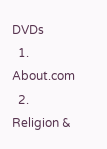DVDs
  1. About.com
  2. Religion &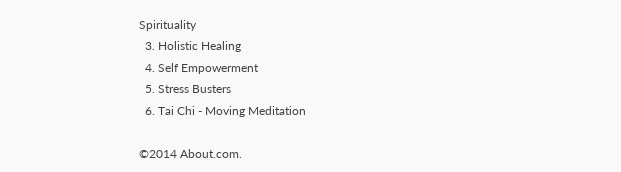Spirituality
  3. Holistic Healing
  4. Self Empowerment
  5. Stress Busters
  6. Tai Chi - Moving Meditation

©2014 About.com.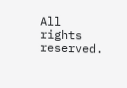All rights reserved.